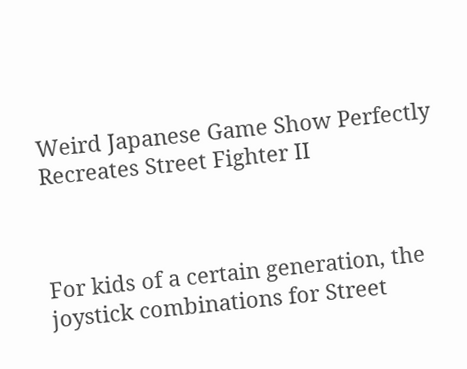Weird Japanese Game Show Perfectly Recreates Street Fighter II



For kids of a certain generation, the joystick combinations for Street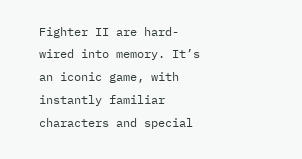Fighter II are hard-wired into memory. It’s an iconic game, with instantly familiar characters and special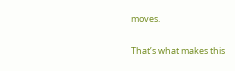moves.

That’s what makes this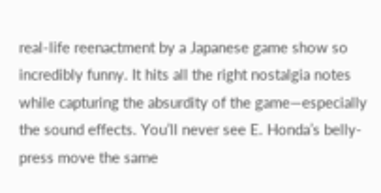real-life reenactment by a Japanese game show so incredibly funny. It hits all the right nostalgia notes while capturing the absurdity of the game—especially the sound effects. You’ll never see E. Honda’s belly-press move the same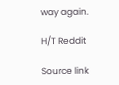way again.

H/T Reddit

Source link